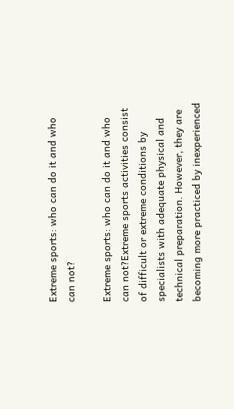Extreme sports: who can do it and who can not?

Extreme sports: who can do it and who can not?Extreme sports activities consist of difficult or extreme conditions by specialists with adequate physical and technical preparation. However, they are becoming more practiced by inexperienced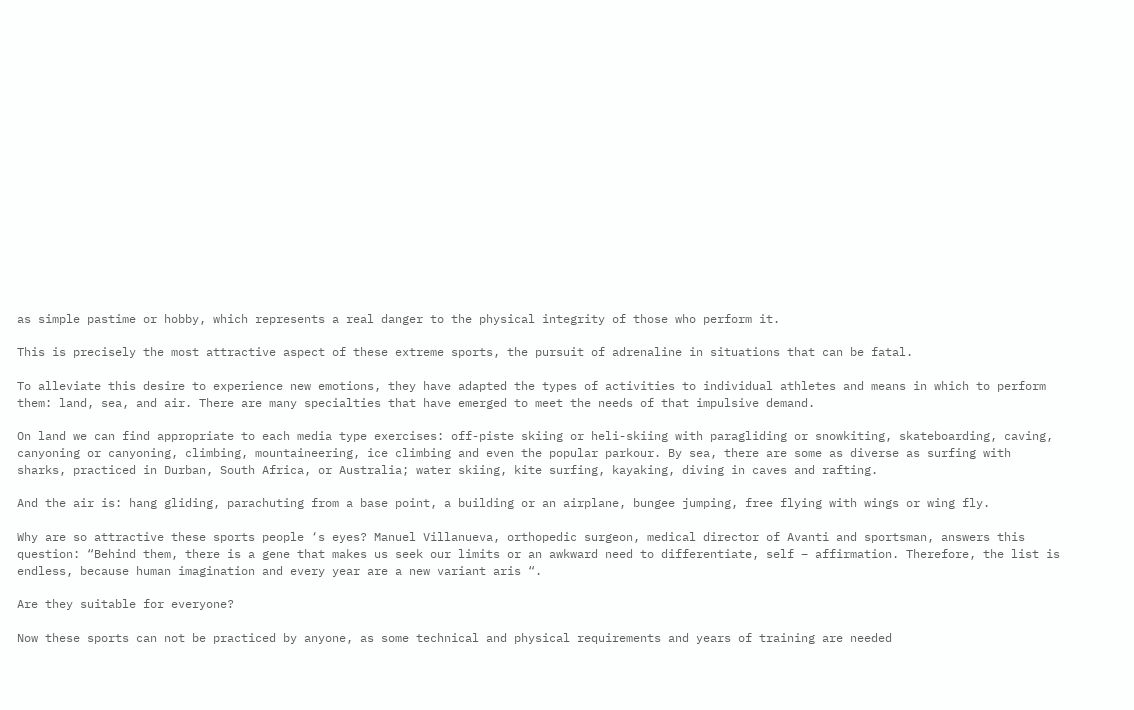as simple pastime or hobby, which represents a real danger to the physical integrity of those who perform it.

This is precisely the most attractive aspect of these extreme sports, the pursuit of adrenaline in situations that can be fatal.

To alleviate this desire to experience new emotions, they have adapted the types of activities to individual athletes and means in which to perform them: land, sea, and air. There are many specialties that have emerged to meet the needs of that impulsive demand.

On land we can find appropriate to each media type exercises: off-piste skiing or heli-skiing with paragliding or snowkiting, skateboarding, caving, canyoning or canyoning, climbing, mountaineering, ice climbing and even the popular parkour. By sea, there are some as diverse as surfing with sharks, practiced in Durban, South Africa, or Australia; water skiing, kite surfing, kayaking, diving in caves and rafting.

And the air is: hang gliding, parachuting from a base point, a building or an airplane, bungee jumping, free flying with wings or wing fly.

Why are so attractive these sports people ‘s eyes? Manuel Villanueva, orthopedic surgeon, medical director of Avanti and sportsman, answers this question: “Behind them, there is a gene that makes us seek our limits or an awkward need to differentiate, self – affirmation. Therefore, the list is endless, because human imagination and every year are a new variant aris “.

Are they suitable for everyone?

Now these sports can not be practiced by anyone, as some technical and physical requirements and years of training are needed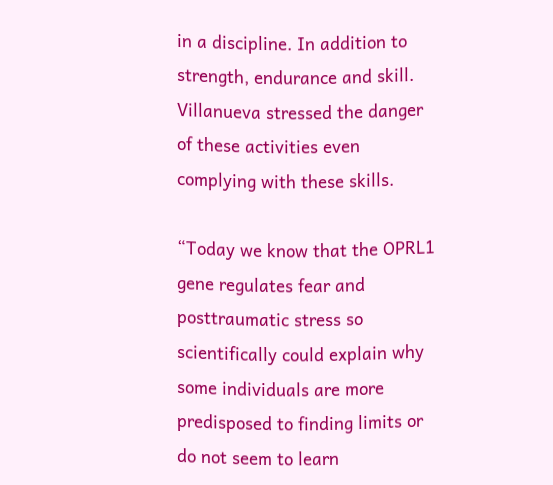in a discipline. In addition to strength, endurance and skill. Villanueva stressed the danger of these activities even complying with these skills.

“Today we know that the OPRL1 gene regulates fear and posttraumatic stress so scientifically could explain why some individuals are more predisposed to finding limits or do not seem to learn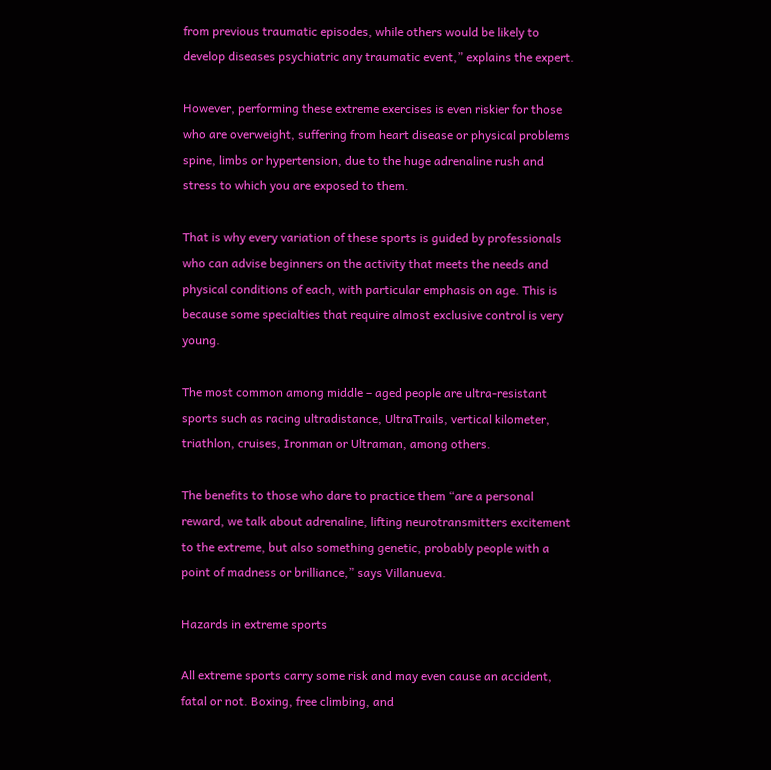from previous traumatic episodes, while others would be likely to develop diseases psychiatric any traumatic event,” explains the expert.

However, performing these extreme exercises is even riskier for those who are overweight, suffering from heart disease or physical problems spine, limbs or hypertension, due to the huge adrenaline rush and stress to which you are exposed to them.

That is why every variation of these sports is guided by professionals who can advise beginners on the activity that meets the needs and physical conditions of each, with particular emphasis on age. This is because some specialties that require almost exclusive control is very young.

The most common among middle – aged people are ultra-resistant sports such as racing ultradistance, UltraTrails, vertical kilometer, triathlon, cruises, Ironman or Ultraman, among others.

The benefits to those who dare to practice them “are a personal reward, we talk about adrenaline, lifting neurotransmitters excitement to the extreme, but also something genetic, probably people with a point of madness or brilliance,” says Villanueva.

Hazards in extreme sports

All extreme sports carry some risk and may even cause an accident, fatal or not. Boxing, free climbing, and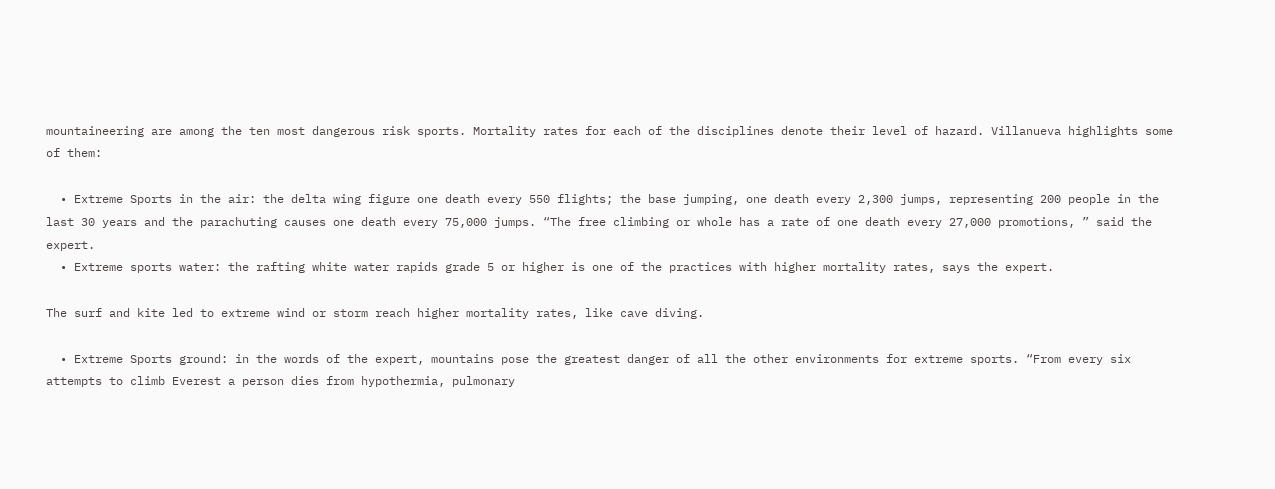mountaineering are among the ten most dangerous risk sports. Mortality rates for each of the disciplines denote their level of hazard. Villanueva highlights some of them:

  • Extreme Sports in the air: the delta wing figure one death every 550 flights; the base jumping, one death every 2,300 jumps, representing 200 people in the last 30 years and the parachuting causes one death every 75,000 jumps. “The free climbing or whole has a rate of one death every 27,000 promotions, ” said the expert.
  • Extreme sports water: the rafting white water rapids grade 5 or higher is one of the practices with higher mortality rates, says the expert.

The surf and kite led to extreme wind or storm reach higher mortality rates, like cave diving.

  • Extreme Sports ground: in the words of the expert, mountains pose the greatest danger of all the other environments for extreme sports. “From every six attempts to climb Everest a person dies from hypothermia, pulmonary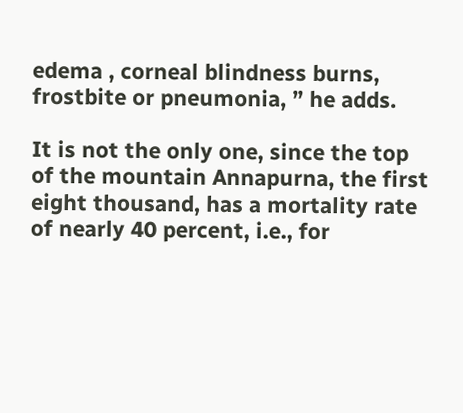edema , corneal blindness burns, frostbite or pneumonia, ” he adds.

It is not the only one, since the top of the mountain Annapurna, the first eight thousand, has a mortality rate of nearly 40 percent, i.e., for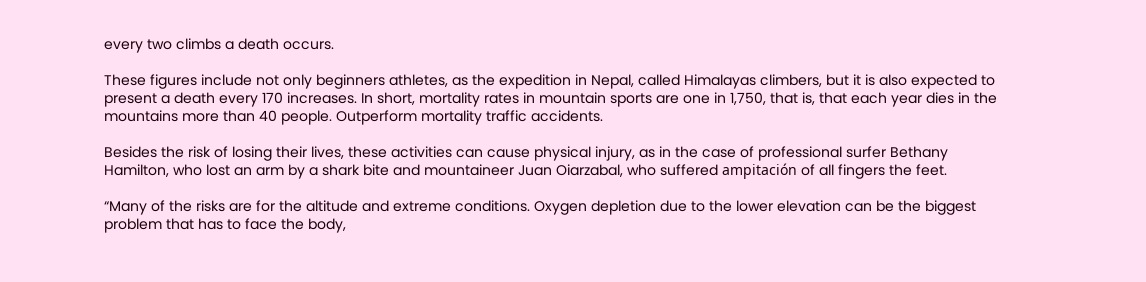every two climbs a death occurs.

These figures include not only beginners athletes, as the expedition in Nepal, called Himalayas climbers, but it is also expected to present a death every 170 increases. In short, mortality rates in mountain sports are one in 1,750, that is, that each year dies in the mountains more than 40 people. Outperform mortality traffic accidents.

Besides the risk of losing their lives, these activities can cause physical injury, as in the case of professional surfer Bethany Hamilton, who lost an arm by a shark bite and mountaineer Juan Oiarzabal, who suffered ampitación of all fingers the feet.

“Many of the risks are for the altitude and extreme conditions. Oxygen depletion due to the lower elevation can be the biggest problem that has to face the body,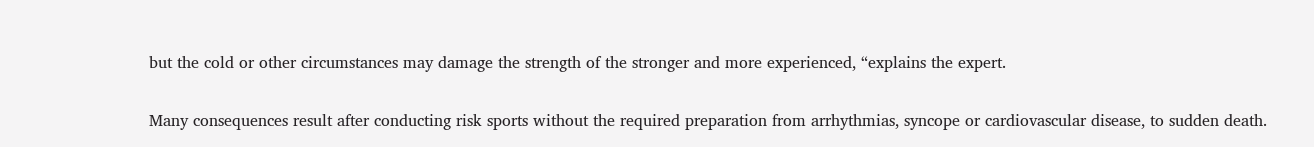but the cold or other circumstances may damage the strength of the stronger and more experienced, “explains the expert.

Many consequences result after conducting risk sports without the required preparation from arrhythmias, syncope or cardiovascular disease, to sudden death.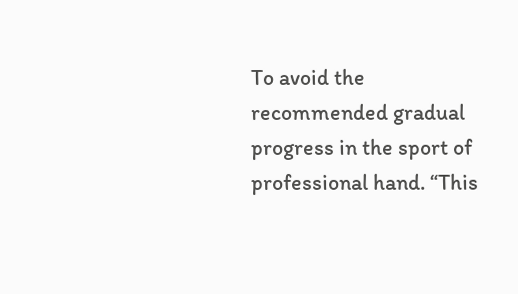To avoid the recommended gradual progress in the sport of professional hand. “This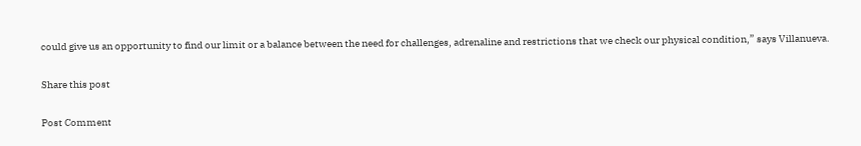could give us an opportunity to find our limit or a balance between the need for challenges, adrenaline and restrictions that we check our physical condition,” says Villanueva.

Share this post

Post Comment